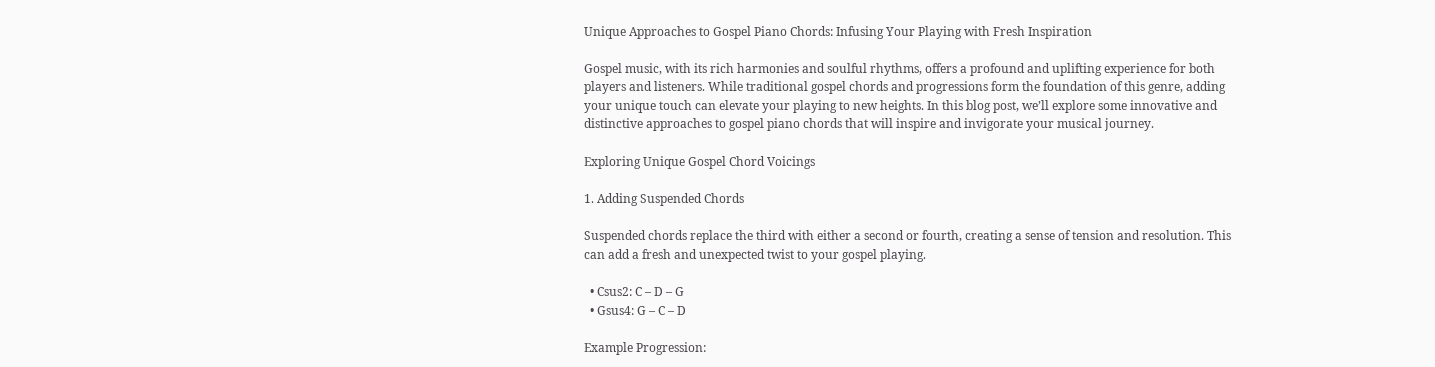Unique Approaches to Gospel Piano Chords: Infusing Your Playing with Fresh Inspiration

Gospel music, with its rich harmonies and soulful rhythms, offers a profound and uplifting experience for both players and listeners. While traditional gospel chords and progressions form the foundation of this genre, adding your unique touch can elevate your playing to new heights. In this blog post, we’ll explore some innovative and distinctive approaches to gospel piano chords that will inspire and invigorate your musical journey.

Exploring Unique Gospel Chord Voicings

1. Adding Suspended Chords

Suspended chords replace the third with either a second or fourth, creating a sense of tension and resolution. This can add a fresh and unexpected twist to your gospel playing.

  • Csus2: C – D – G
  • Gsus4: G – C – D

Example Progression: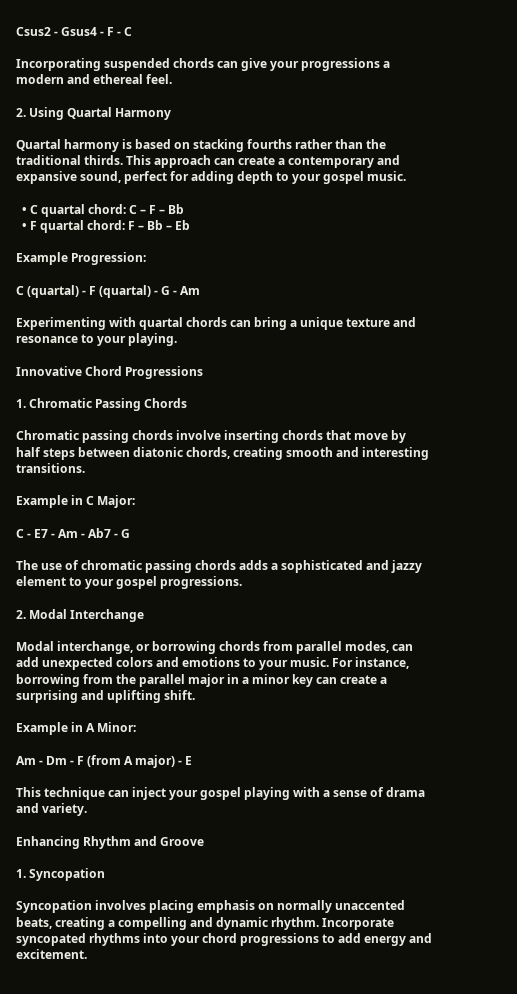Csus2 - Gsus4 - F - C

Incorporating suspended chords can give your progressions a modern and ethereal feel.

2. Using Quartal Harmony

Quartal harmony is based on stacking fourths rather than the traditional thirds. This approach can create a contemporary and expansive sound, perfect for adding depth to your gospel music.

  • C quartal chord: C – F – Bb
  • F quartal chord: F – Bb – Eb

Example Progression:

C (quartal) - F (quartal) - G - Am

Experimenting with quartal chords can bring a unique texture and resonance to your playing.

Innovative Chord Progressions

1. Chromatic Passing Chords

Chromatic passing chords involve inserting chords that move by half steps between diatonic chords, creating smooth and interesting transitions.

Example in C Major:

C - E7 - Am - Ab7 - G

The use of chromatic passing chords adds a sophisticated and jazzy element to your gospel progressions.

2. Modal Interchange

Modal interchange, or borrowing chords from parallel modes, can add unexpected colors and emotions to your music. For instance, borrowing from the parallel major in a minor key can create a surprising and uplifting shift.

Example in A Minor:

Am - Dm - F (from A major) - E

This technique can inject your gospel playing with a sense of drama and variety.

Enhancing Rhythm and Groove

1. Syncopation

Syncopation involves placing emphasis on normally unaccented beats, creating a compelling and dynamic rhythm. Incorporate syncopated rhythms into your chord progressions to add energy and excitement.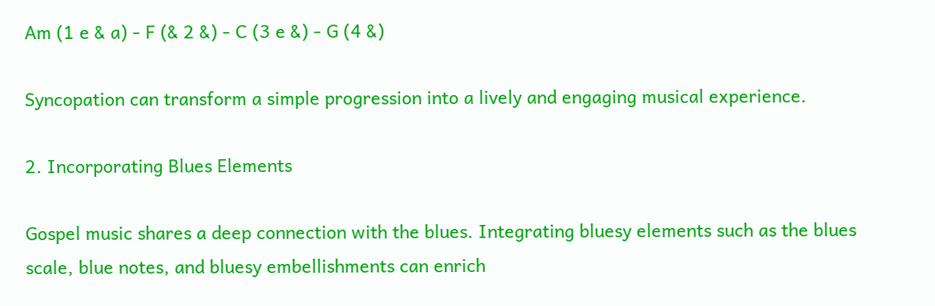Am (1 e & a) - F (& 2 &) - C (3 e &) - G (4 &)

Syncopation can transform a simple progression into a lively and engaging musical experience.

2. Incorporating Blues Elements

Gospel music shares a deep connection with the blues. Integrating bluesy elements such as the blues scale, blue notes, and bluesy embellishments can enrich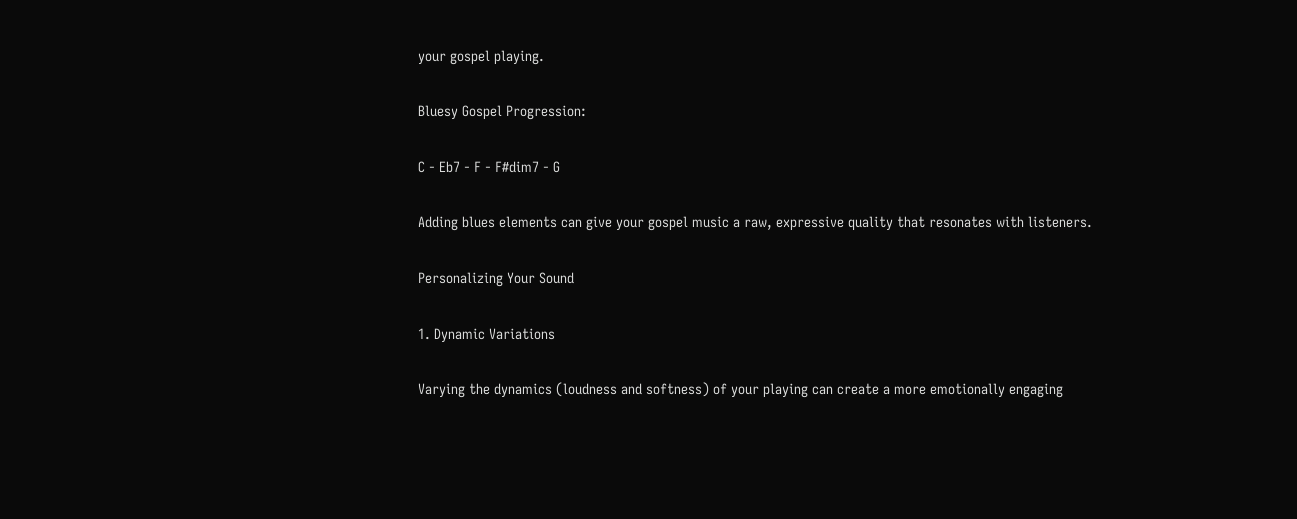your gospel playing.

Bluesy Gospel Progression:

C - Eb7 - F - F#dim7 - G

Adding blues elements can give your gospel music a raw, expressive quality that resonates with listeners.

Personalizing Your Sound

1. Dynamic Variations

Varying the dynamics (loudness and softness) of your playing can create a more emotionally engaging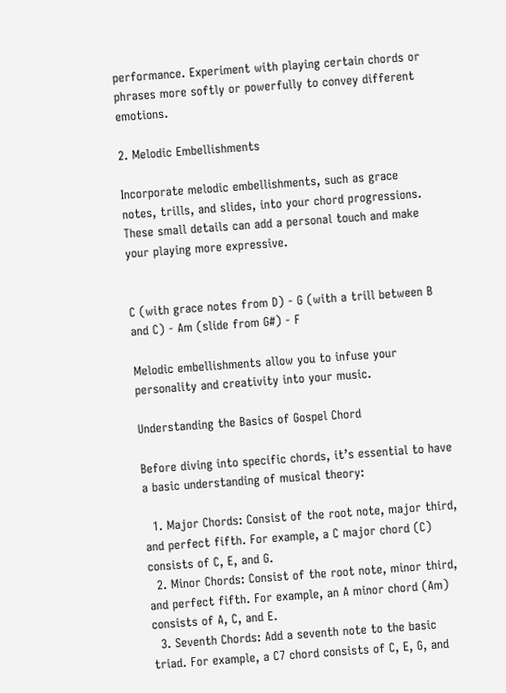performance. Experiment with playing certain chords or phrases more softly or powerfully to convey different emotions.

2. Melodic Embellishments

Incorporate melodic embellishments, such as grace notes, trills, and slides, into your chord progressions. These small details can add a personal touch and make your playing more expressive.


C (with grace notes from D) - G (with a trill between B and C) - Am (slide from G#) - F

Melodic embellishments allow you to infuse your personality and creativity into your music.

Understanding the Basics of Gospel Chord

Before diving into specific chords, it’s essential to have a basic understanding of musical theory:

  1. Major Chords: Consist of the root note, major third, and perfect fifth. For example, a C major chord (C) consists of C, E, and G.
  2. Minor Chords: Consist of the root note, minor third, and perfect fifth. For example, an A minor chord (Am) consists of A, C, and E.
  3. Seventh Chords: Add a seventh note to the basic triad. For example, a C7 chord consists of C, E, G, and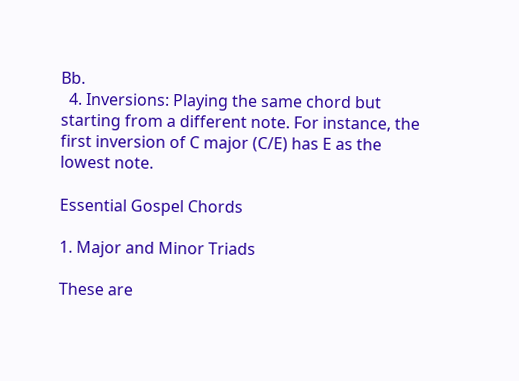Bb.
  4. Inversions: Playing the same chord but starting from a different note. For instance, the first inversion of C major (C/E) has E as the lowest note.

Essential Gospel Chords

1. Major and Minor Triads

These are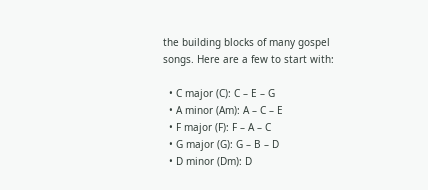the building blocks of many gospel songs. Here are a few to start with:

  • C major (C): C – E – G
  • A minor (Am): A – C – E
  • F major (F): F – A – C
  • G major (G): G – B – D
  • D minor (Dm): D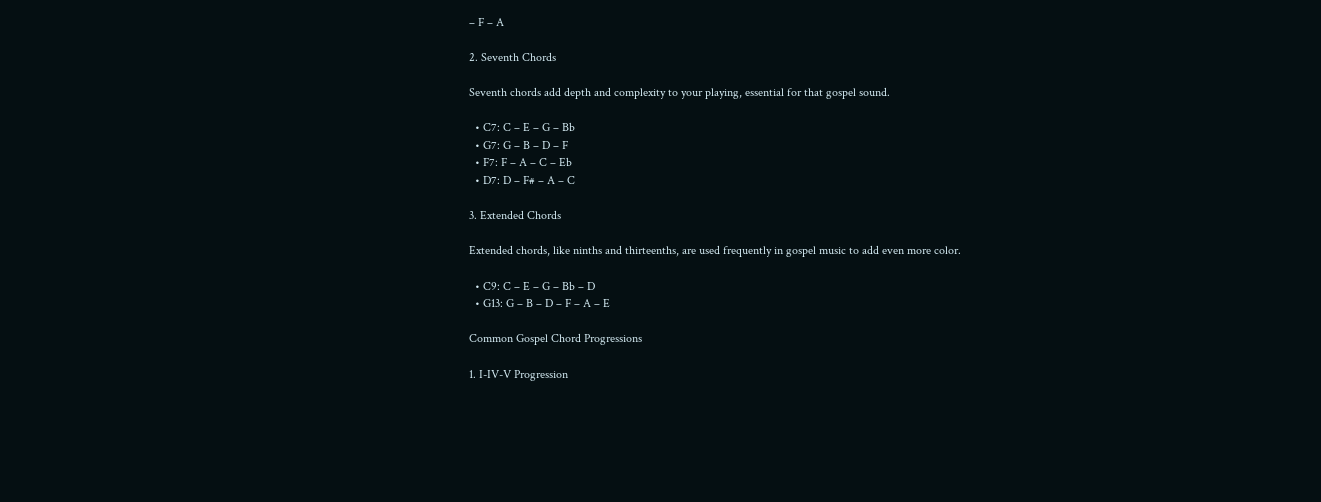– F – A

2. Seventh Chords

Seventh chords add depth and complexity to your playing, essential for that gospel sound.

  • C7: C – E – G – Bb
  • G7: G – B – D – F
  • F7: F – A – C – Eb
  • D7: D – F# – A – C

3. Extended Chords

Extended chords, like ninths and thirteenths, are used frequently in gospel music to add even more color.

  • C9: C – E – G – Bb – D
  • G13: G – B – D – F – A – E

Common Gospel Chord Progressions

1. I-IV-V Progression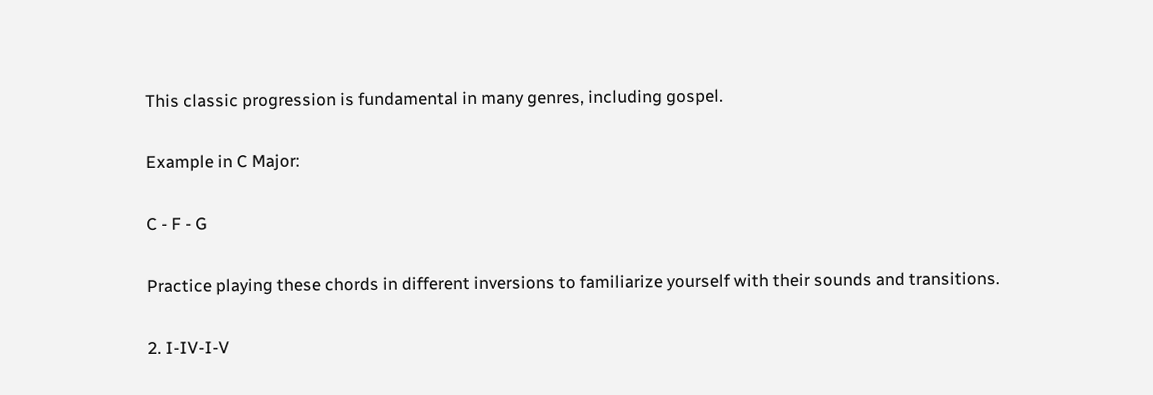This classic progression is fundamental in many genres, including gospel.

Example in C Major:

C - F - G

Practice playing these chords in different inversions to familiarize yourself with their sounds and transitions.

2. I-IV-I-V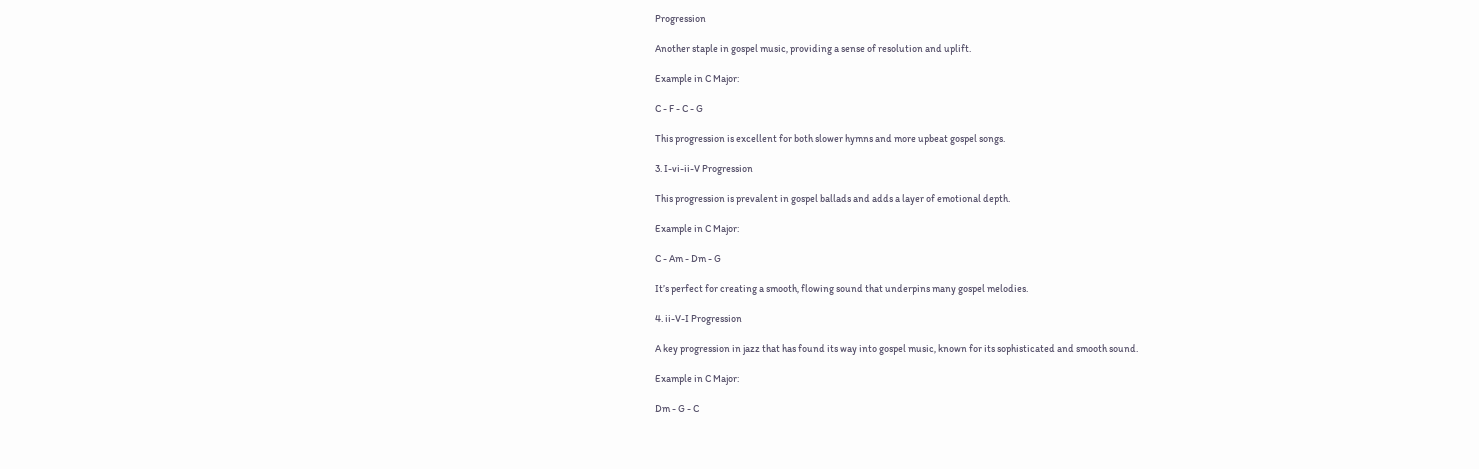Progression

Another staple in gospel music, providing a sense of resolution and uplift.

Example in C Major:

C - F - C - G

This progression is excellent for both slower hymns and more upbeat gospel songs.

3. I-vi-ii-V Progression

This progression is prevalent in gospel ballads and adds a layer of emotional depth.

Example in C Major:

C - Am - Dm - G

It’s perfect for creating a smooth, flowing sound that underpins many gospel melodies.

4. ii-V-I Progression

A key progression in jazz that has found its way into gospel music, known for its sophisticated and smooth sound.

Example in C Major:

Dm - G - C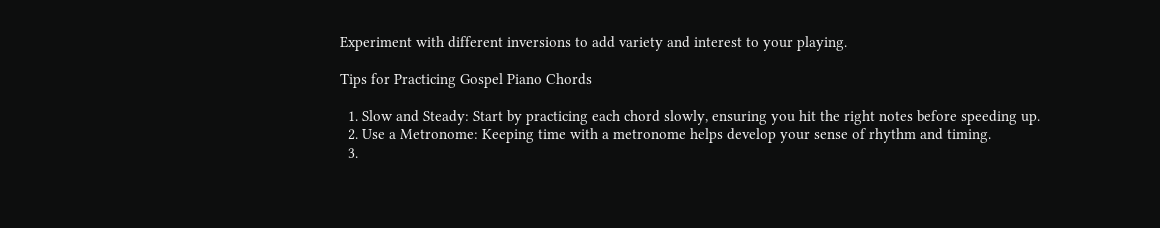Experiment with different inversions to add variety and interest to your playing.

Tips for Practicing Gospel Piano Chords

  1. Slow and Steady: Start by practicing each chord slowly, ensuring you hit the right notes before speeding up.
  2. Use a Metronome: Keeping time with a metronome helps develop your sense of rhythm and timing.
  3.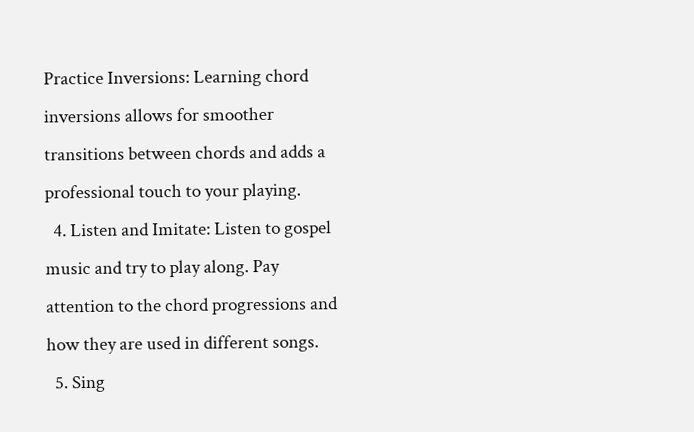Practice Inversions: Learning chord inversions allows for smoother transitions between chords and adds a professional touch to your playing.
  4. Listen and Imitate: Listen to gospel music and try to play along. Pay attention to the chord progressions and how they are used in different songs.
  5. Sing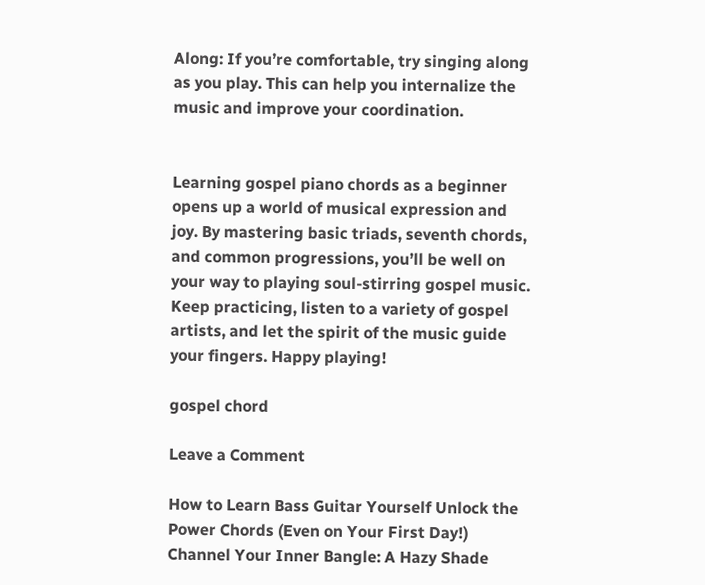Along: If you’re comfortable, try singing along as you play. This can help you internalize the music and improve your coordination.


Learning gospel piano chords as a beginner opens up a world of musical expression and joy. By mastering basic triads, seventh chords, and common progressions, you’ll be well on your way to playing soul-stirring gospel music. Keep practicing, listen to a variety of gospel artists, and let the spirit of the music guide your fingers. Happy playing!

gospel chord

Leave a Comment

How to Learn Bass Guitar Yourself Unlock the Power Chords (Even on Your First Day!) Channel Your Inner Bangle: A Hazy Shade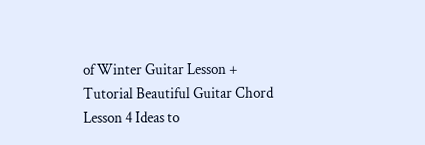of Winter Guitar Lesson + Tutorial Beautiful Guitar Chord Lesson 4 Ideas to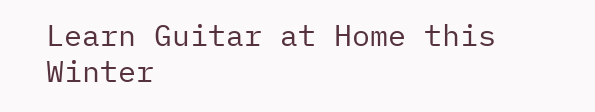Learn Guitar at Home this Winter